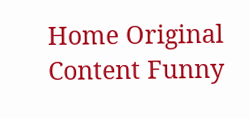Home Original Content Funny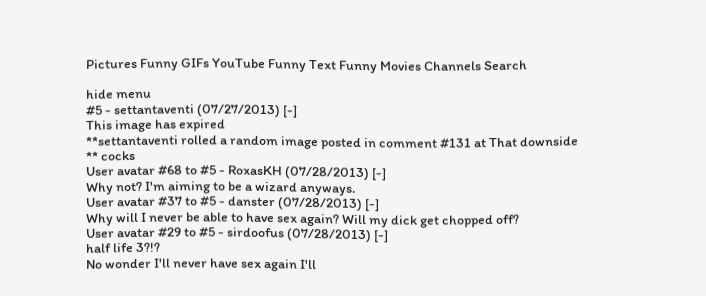Pictures Funny GIFs YouTube Funny Text Funny Movies Channels Search

hide menu
#5 - settantaventi (07/27/2013) [-]
This image has expired
**settantaventi rolled a random image posted in comment #131 at That downside ** cocks
User avatar #68 to #5 - RoxasKH (07/28/2013) [-]
Why not? I'm aiming to be a wizard anyways.
User avatar #37 to #5 - danster (07/28/2013) [-]
Why will I never be able to have sex again? Will my dick get chopped off?
User avatar #29 to #5 - sirdoofus (07/28/2013) [-]
half life 3?!?
No wonder I'll never have sex again I'll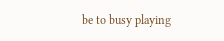be to busy playing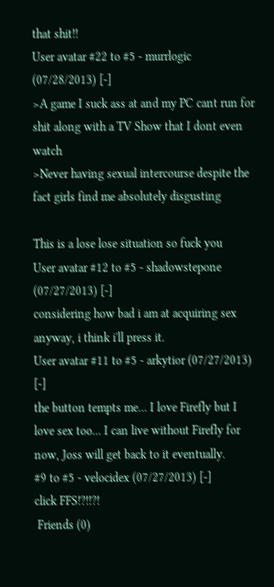that shit!!
User avatar #22 to #5 - murrlogic (07/28/2013) [-]
>A game I suck ass at and my PC cant run for shit along with a TV Show that I dont even watch
>Never having sexual intercourse despite the fact girls find me absolutely disgusting

This is a lose lose situation so fuck you
User avatar #12 to #5 - shadowstepone (07/27/2013) [-]
considering how bad i am at acquiring sex anyway, i think i'll press it.
User avatar #11 to #5 - arkytior (07/27/2013) [-]
the button tempts me... I love Firefly but I love sex too... I can live without Firefly for now, Joss will get back to it eventually.
#9 to #5 - velocidex (07/27/2013) [-]
click FFS!?!!?!
 Friends (0)